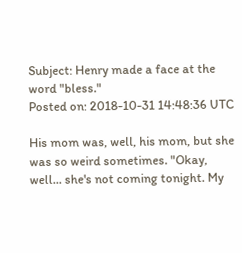Subject: Henry made a face at the word "bless."
Posted on: 2018-10-31 14:48:36 UTC

His mom was, well, his mom, but she was so weird sometimes. "Okay, well... she's not coming tonight. My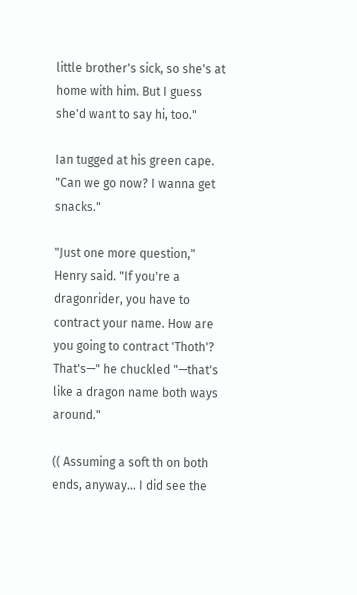little brother's sick, so she's at home with him. But I guess she'd want to say hi, too."

Ian tugged at his green cape. "Can we go now? I wanna get snacks."

"Just one more question," Henry said. "If you're a dragonrider, you have to contract your name. How are you going to contract 'Thoth'? That's—" he chuckled "—that's like a dragon name both ways around."

(( Assuming a soft th on both ends, anyway... I did see the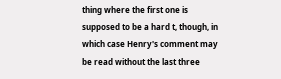thing where the first one is supposed to be a hard t, though, in which case Henry's comment may be read without the last three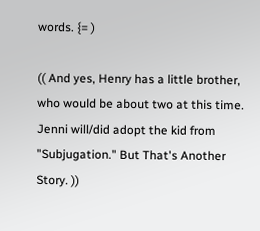words. {= )

(( And yes, Henry has a little brother, who would be about two at this time. Jenni will/did adopt the kid from "Subjugation." But That's Another Story. ))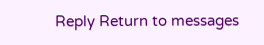Reply Return to messages